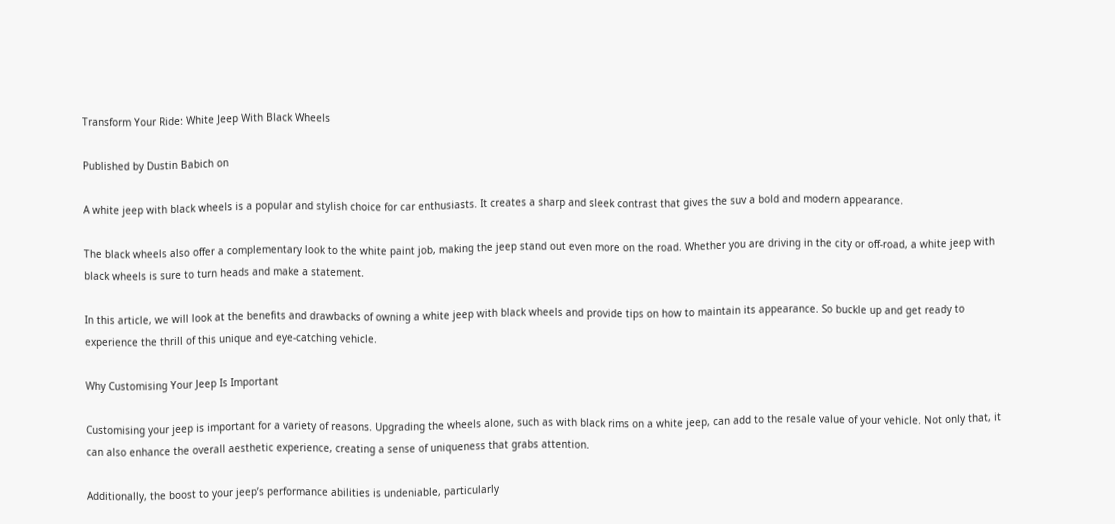Transform Your Ride: White Jeep With Black Wheels

Published by Dustin Babich on

A white jeep with black wheels is a popular and stylish choice for car enthusiasts. It creates a sharp and sleek contrast that gives the suv a bold and modern appearance.

The black wheels also offer a complementary look to the white paint job, making the jeep stand out even more on the road. Whether you are driving in the city or off-road, a white jeep with black wheels is sure to turn heads and make a statement.

In this article, we will look at the benefits and drawbacks of owning a white jeep with black wheels and provide tips on how to maintain its appearance. So buckle up and get ready to experience the thrill of this unique and eye-catching vehicle.

Why Customising Your Jeep Is Important

Customising your jeep is important for a variety of reasons. Upgrading the wheels alone, such as with black rims on a white jeep, can add to the resale value of your vehicle. Not only that, it can also enhance the overall aesthetic experience, creating a sense of uniqueness that grabs attention.

Additionally, the boost to your jeep’s performance abilities is undeniable, particularly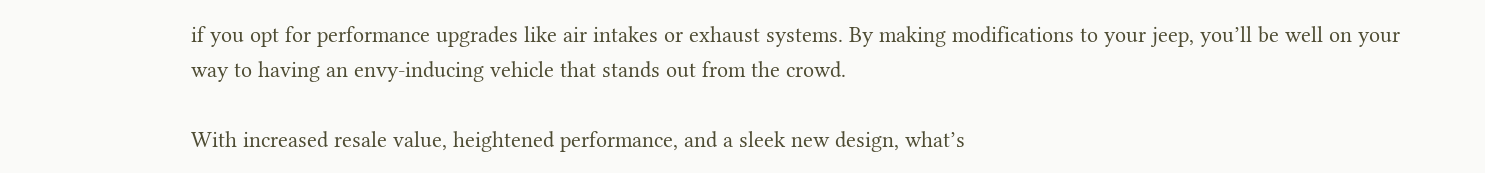if you opt for performance upgrades like air intakes or exhaust systems. By making modifications to your jeep, you’ll be well on your way to having an envy-inducing vehicle that stands out from the crowd.

With increased resale value, heightened performance, and a sleek new design, what’s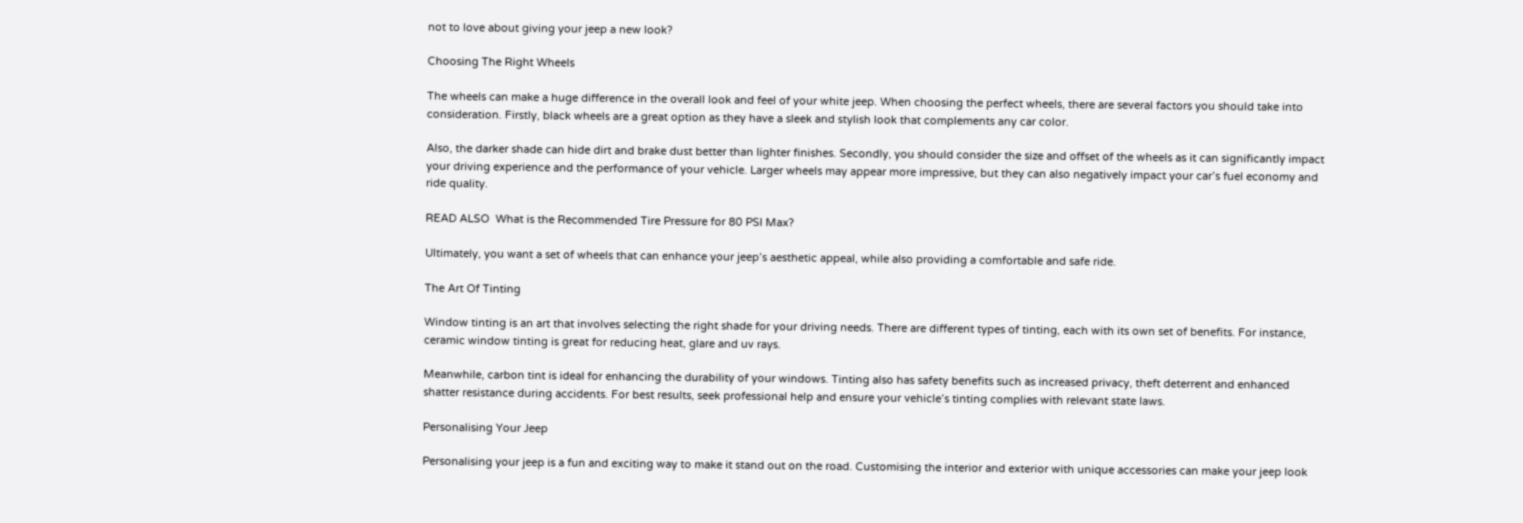not to love about giving your jeep a new look?

Choosing The Right Wheels

The wheels can make a huge difference in the overall look and feel of your white jeep. When choosing the perfect wheels, there are several factors you should take into consideration. Firstly, black wheels are a great option as they have a sleek and stylish look that complements any car color.

Also, the darker shade can hide dirt and brake dust better than lighter finishes. Secondly, you should consider the size and offset of the wheels as it can significantly impact your driving experience and the performance of your vehicle. Larger wheels may appear more impressive, but they can also negatively impact your car’s fuel economy and ride quality.

READ ALSO  What is the Recommended Tire Pressure for 80 PSI Max?

Ultimately, you want a set of wheels that can enhance your jeep’s aesthetic appeal, while also providing a comfortable and safe ride.

The Art Of Tinting

Window tinting is an art that involves selecting the right shade for your driving needs. There are different types of tinting, each with its own set of benefits. For instance, ceramic window tinting is great for reducing heat, glare and uv rays.

Meanwhile, carbon tint is ideal for enhancing the durability of your windows. Tinting also has safety benefits such as increased privacy, theft deterrent and enhanced shatter resistance during accidents. For best results, seek professional help and ensure your vehicle’s tinting complies with relevant state laws.

Personalising Your Jeep

Personalising your jeep is a fun and exciting way to make it stand out on the road. Customising the interior and exterior with unique accessories can make your jeep look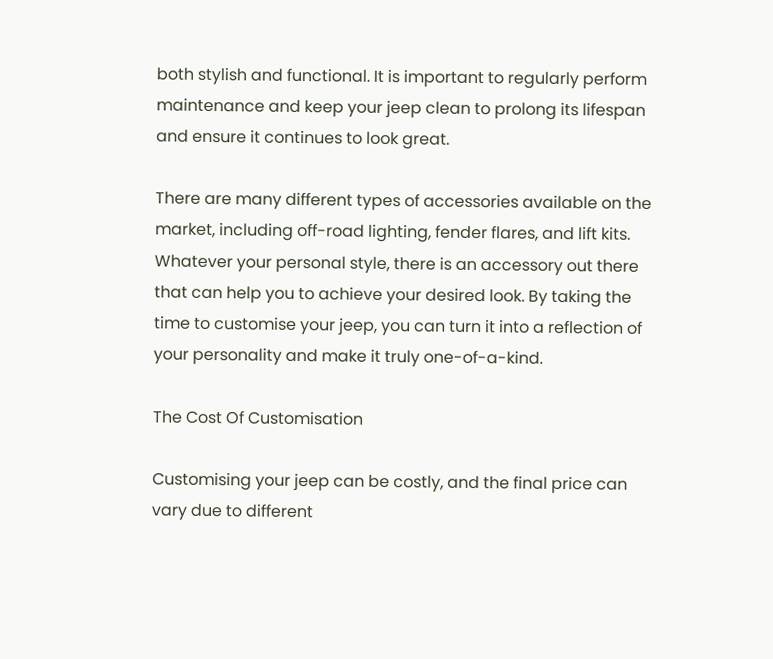both stylish and functional. It is important to regularly perform maintenance and keep your jeep clean to prolong its lifespan and ensure it continues to look great.

There are many different types of accessories available on the market, including off-road lighting, fender flares, and lift kits. Whatever your personal style, there is an accessory out there that can help you to achieve your desired look. By taking the time to customise your jeep, you can turn it into a reflection of your personality and make it truly one-of-a-kind.

The Cost Of Customisation

Customising your jeep can be costly, and the final price can vary due to different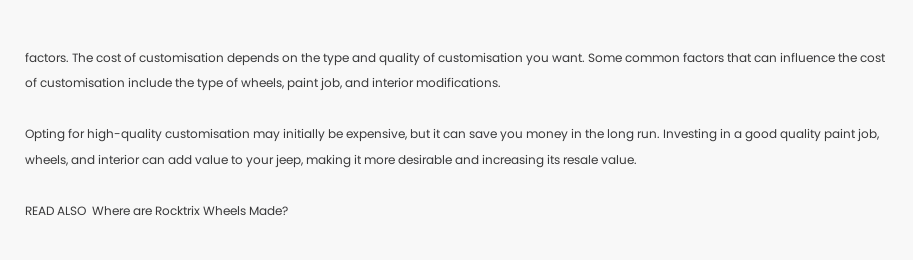factors. The cost of customisation depends on the type and quality of customisation you want. Some common factors that can influence the cost of customisation include the type of wheels, paint job, and interior modifications.

Opting for high-quality customisation may initially be expensive, but it can save you money in the long run. Investing in a good quality paint job, wheels, and interior can add value to your jeep, making it more desirable and increasing its resale value.

READ ALSO  Where are Rocktrix Wheels Made?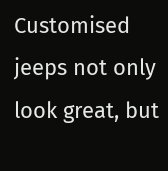Customised jeeps not only look great, but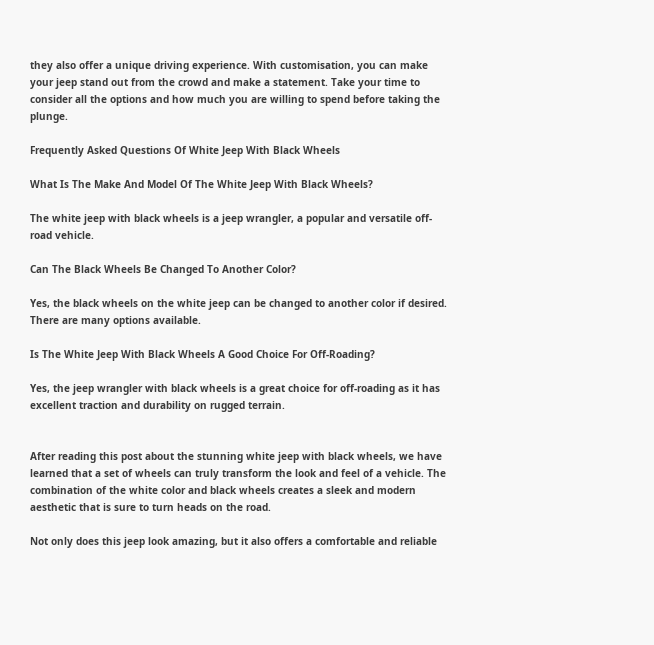they also offer a unique driving experience. With customisation, you can make your jeep stand out from the crowd and make a statement. Take your time to consider all the options and how much you are willing to spend before taking the plunge.

Frequently Asked Questions Of White Jeep With Black Wheels

What Is The Make And Model Of The White Jeep With Black Wheels?

The white jeep with black wheels is a jeep wrangler, a popular and versatile off-road vehicle.

Can The Black Wheels Be Changed To Another Color?

Yes, the black wheels on the white jeep can be changed to another color if desired. There are many options available.

Is The White Jeep With Black Wheels A Good Choice For Off-Roading?

Yes, the jeep wrangler with black wheels is a great choice for off-roading as it has excellent traction and durability on rugged terrain.


After reading this post about the stunning white jeep with black wheels, we have learned that a set of wheels can truly transform the look and feel of a vehicle. The combination of the white color and black wheels creates a sleek and modern aesthetic that is sure to turn heads on the road.

Not only does this jeep look amazing, but it also offers a comfortable and reliable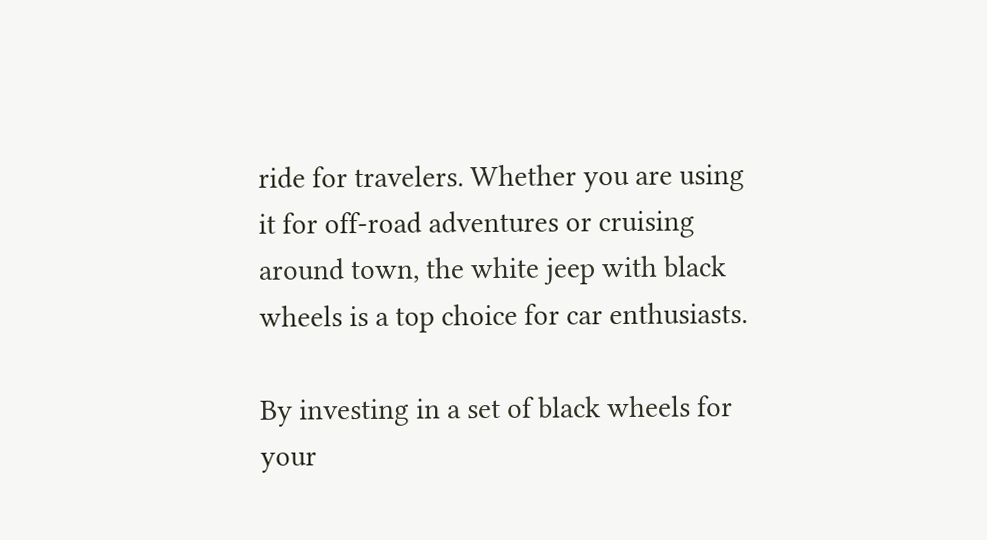ride for travelers. Whether you are using it for off-road adventures or cruising around town, the white jeep with black wheels is a top choice for car enthusiasts.

By investing in a set of black wheels for your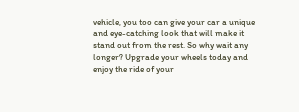vehicle, you too can give your car a unique and eye-catching look that will make it stand out from the rest. So why wait any longer? Upgrade your wheels today and enjoy the ride of your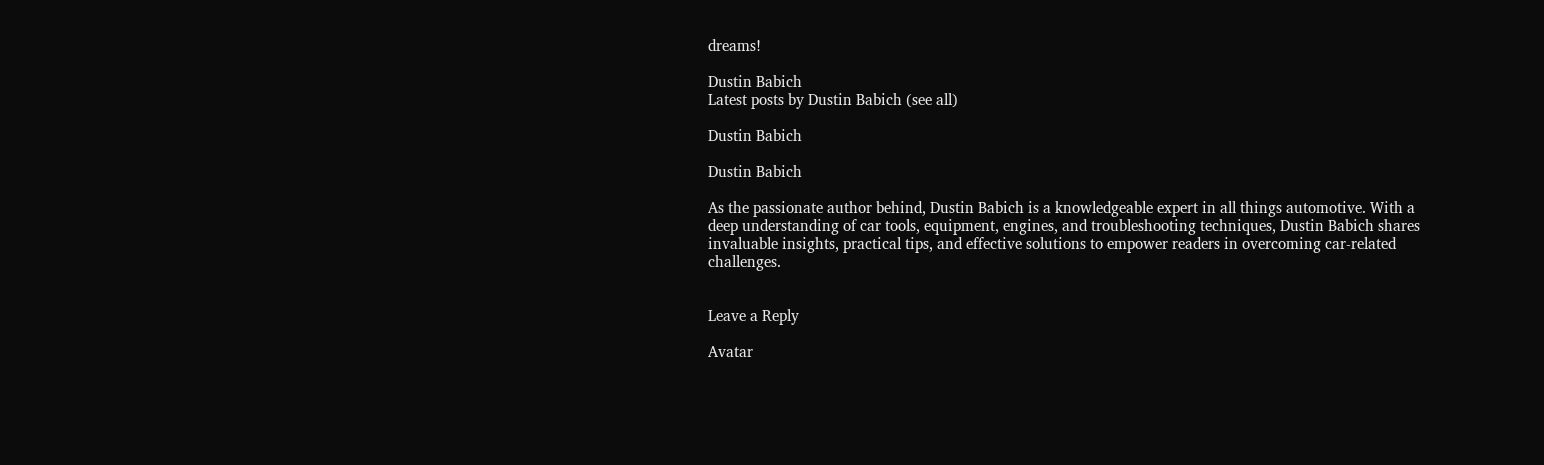dreams!

Dustin Babich
Latest posts by Dustin Babich (see all)

Dustin Babich

Dustin Babich

As the passionate author behind, Dustin Babich is a knowledgeable expert in all things automotive. With a deep understanding of car tools, equipment, engines, and troubleshooting techniques, Dustin Babich shares invaluable insights, practical tips, and effective solutions to empower readers in overcoming car-related challenges.


Leave a Reply

Avatar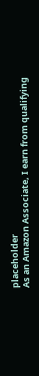placeholder
As an Amazon Associate, I earn from qualifying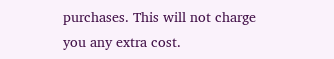purchases. This will not charge you any extra cost.